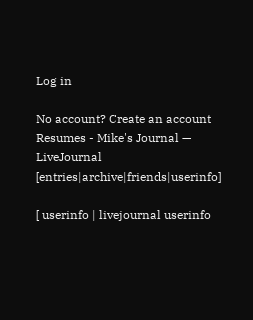Log in

No account? Create an account
Resumes - Mike's Journal — LiveJournal [entries|archive|friends|userinfo]

[ userinfo | livejournal userinfo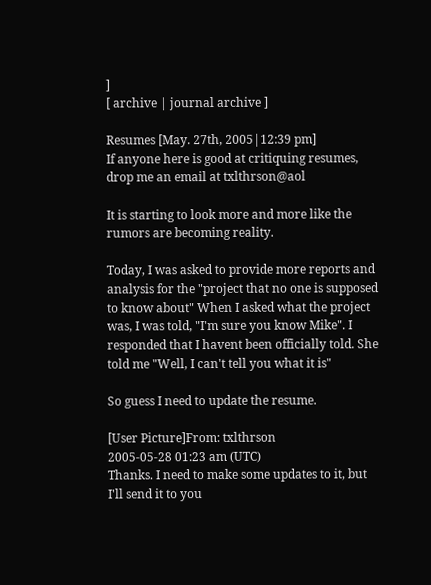]
[ archive | journal archive ]

Resumes [May. 27th, 2005|12:39 pm]
If anyone here is good at critiquing resumes, drop me an email at txlthrson@aol

It is starting to look more and more like the rumors are becoming reality.

Today, I was asked to provide more reports and analysis for the "project that no one is supposed to know about" When I asked what the project was, I was told, "I'm sure you know Mike". I responded that I havent been officially told. She told me "Well, I can't tell you what it is"

So guess I need to update the resume.

[User Picture]From: txlthrson
2005-05-28 01:23 am (UTC)
Thanks. I need to make some updates to it, but I'll send it to you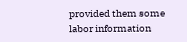provided them some labor information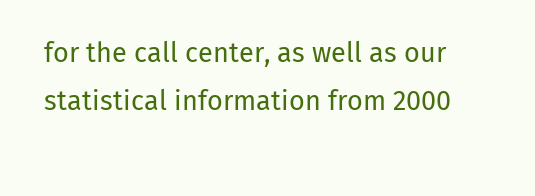for the call center, as well as our statistical information from 2000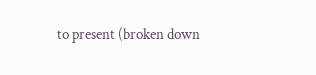to present (broken down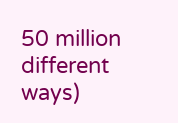50 million different ways)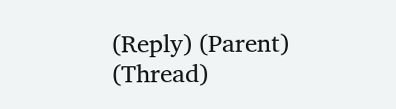(Reply) (Parent) (Thread)